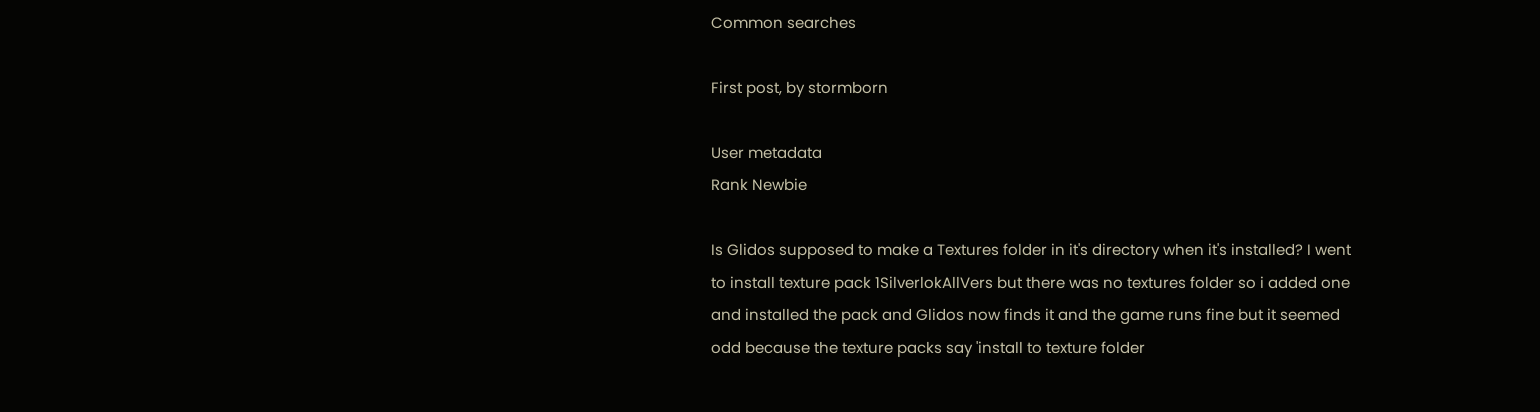Common searches

First post, by stormborn

User metadata
Rank Newbie

Is Glidos supposed to make a Textures folder in it's directory when it's installed? I went to install texture pack 1SilverlokAllVers but there was no textures folder so i added one and installed the pack and Glidos now finds it and the game runs fine but it seemed odd because the texture packs say 'install to texture folder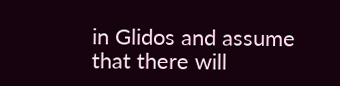in Glidos and assume that there will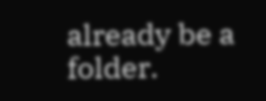already be a folder.